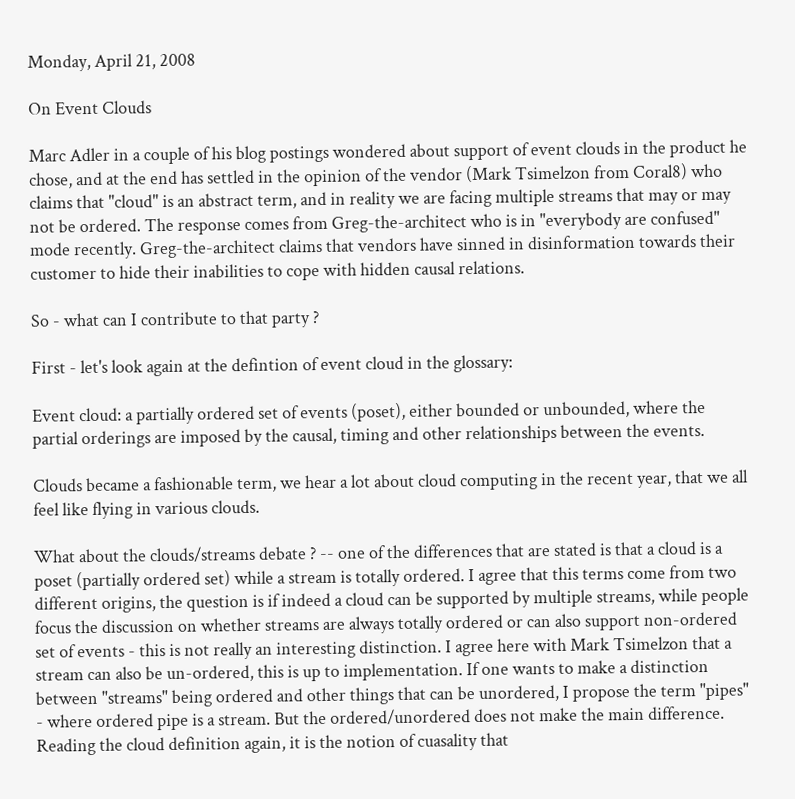Monday, April 21, 2008

On Event Clouds

Marc Adler in a couple of his blog postings wondered about support of event clouds in the product he chose, and at the end has settled in the opinion of the vendor (Mark Tsimelzon from Coral8) who claims that "cloud" is an abstract term, and in reality we are facing multiple streams that may or may not be ordered. The response comes from Greg-the-architect who is in "everybody are confused" mode recently. Greg-the-architect claims that vendors have sinned in disinformation towards their customer to hide their inabilities to cope with hidden causal relations.

So - what can I contribute to that party ?

First - let's look again at the defintion of event cloud in the glossary:

Event cloud: a partially ordered set of events (poset), either bounded or unbounded, where the partial orderings are imposed by the causal, timing and other relationships between the events.

Clouds became a fashionable term, we hear a lot about cloud computing in the recent year, that we all feel like flying in various clouds.

What about the clouds/streams debate ? -- one of the differences that are stated is that a cloud is a poset (partially ordered set) while a stream is totally ordered. I agree that this terms come from two different origins, the question is if indeed a cloud can be supported by multiple streams, while people focus the discussion on whether streams are always totally ordered or can also support non-ordered set of events - this is not really an interesting distinction. I agree here with Mark Tsimelzon that a stream can also be un-ordered, this is up to implementation. If one wants to make a distinction between "streams" being ordered and other things that can be unordered, I propose the term "pipes" - where ordered pipe is a stream. But the ordered/unordered does not make the main difference. Reading the cloud definition again, it is the notion of cuasality that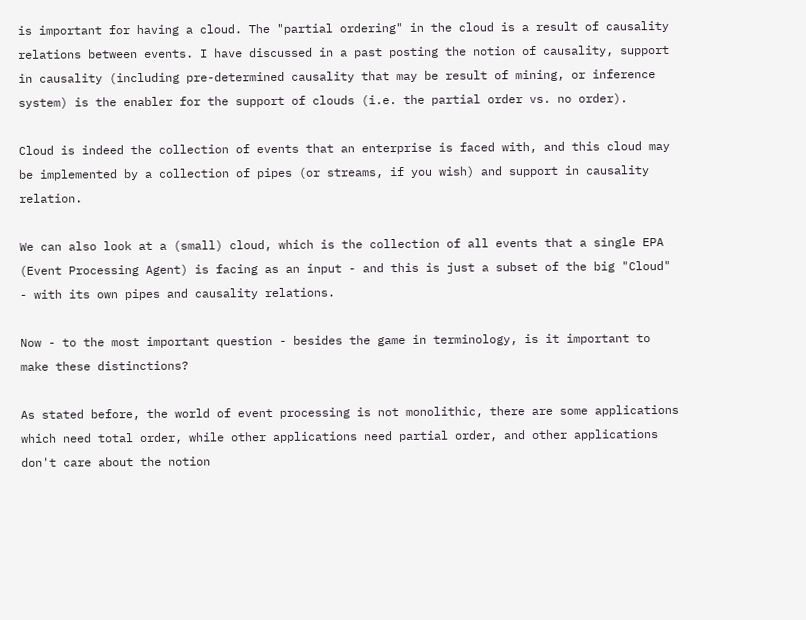is important for having a cloud. The "partial ordering" in the cloud is a result of causality relations between events. I have discussed in a past posting the notion of causality, support in causality (including pre-determined causality that may be result of mining, or inference system) is the enabler for the support of clouds (i.e. the partial order vs. no order).

Cloud is indeed the collection of events that an enterprise is faced with, and this cloud may be implemented by a collection of pipes (or streams, if you wish) and support in causality relation.

We can also look at a (small) cloud, which is the collection of all events that a single EPA (Event Processing Agent) is facing as an input - and this is just a subset of the big "Cloud" - with its own pipes and causality relations.

Now - to the most important question - besides the game in terminology, is it important to make these distinctions?

As stated before, the world of event processing is not monolithic, there are some applications which need total order, while other applications need partial order, and other applications don't care about the notion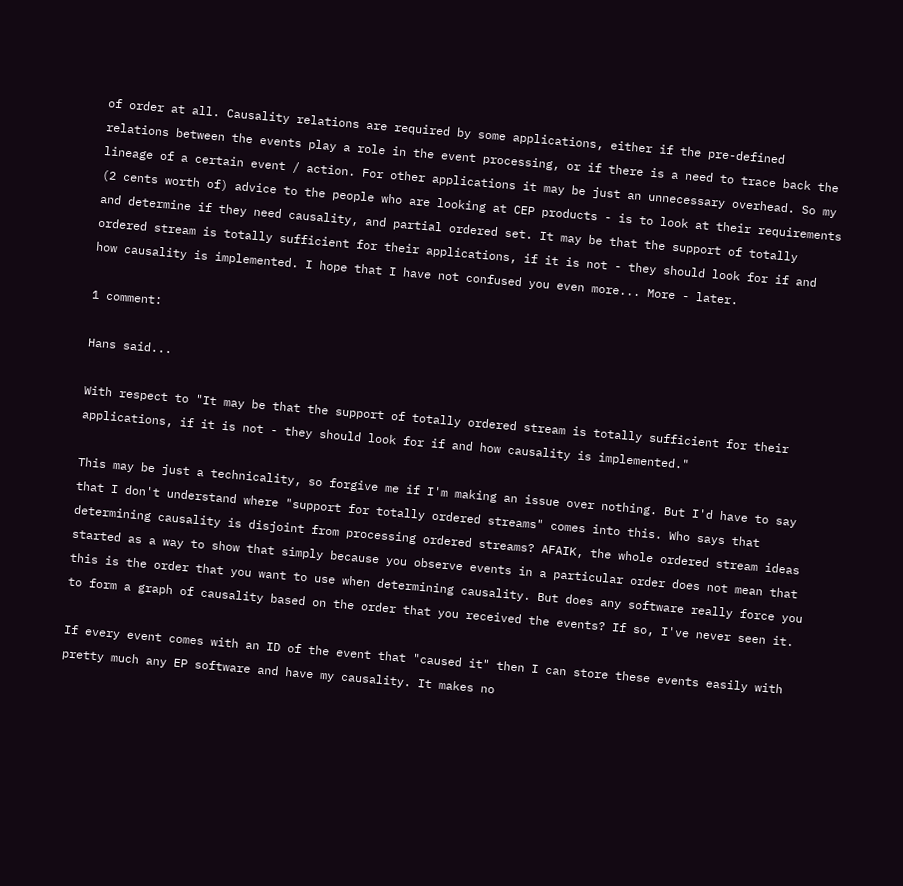of order at all. Causality relations are required by some applications, either if the pre-defined relations between the events play a role in the event processing, or if there is a need to trace back the lineage of a certain event / action. For other applications it may be just an unnecessary overhead. So my (2 cents worth of) advice to the people who are looking at CEP products - is to look at their requirements and determine if they need causality, and partial ordered set. It may be that the support of totally ordered stream is totally sufficient for their applications, if it is not - they should look for if and how causality is implemented. I hope that I have not confused you even more... More - later.

1 comment:

Hans said...

With respect to "It may be that the support of totally ordered stream is totally sufficient for their applications, if it is not - they should look for if and how causality is implemented."

This may be just a technicality, so forgive me if I'm making an issue over nothing. But I'd have to say that I don't understand where "support for totally ordered streams" comes into this. Who says that determining causality is disjoint from processing ordered streams? AFAIK, the whole ordered stream ideas started as a way to show that simply because you observe events in a particular order does not mean that this is the order that you want to use when determining causality. But does any software really force you to form a graph of causality based on the order that you received the events? If so, I've never seen it.

If every event comes with an ID of the event that "caused it" then I can store these events easily with pretty much any EP software and have my causality. It makes no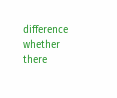difference whether there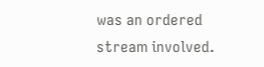was an ordered stream involved.